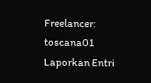Freelancer: toscana01
Laporkan Entri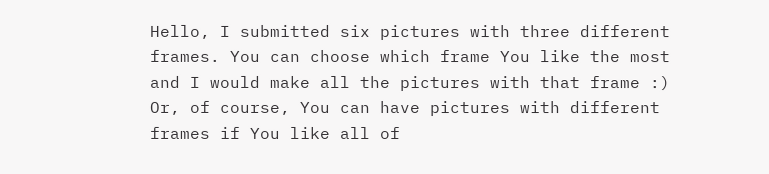Hello, I submitted six pictures with three different frames. You can choose which frame You like the most and I would make all the pictures with that frame :) Or, of course, You can have pictures with different frames if You like all of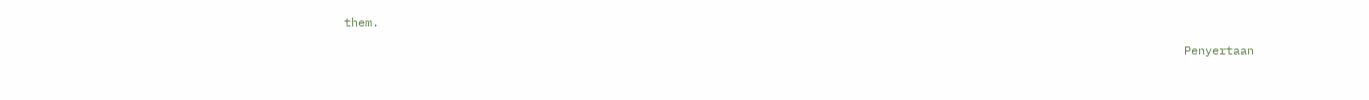them.

                                                                                                                        Penyertaan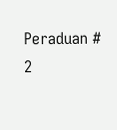Peraduan #                                            2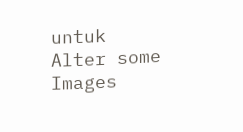untuk                                             Alter some Images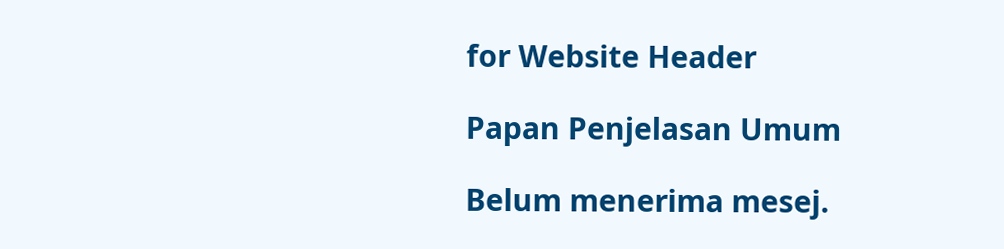for Website Header

Papan Penjelasan Umum

Belum menerima mesej.